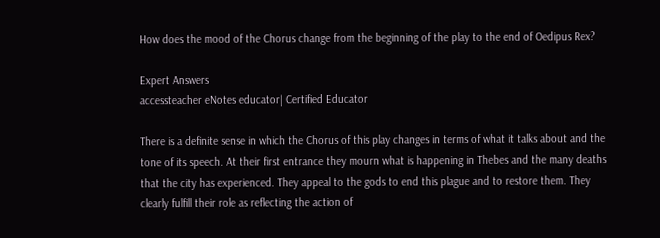How does the mood of the Chorus change from the beginning of the play to the end of Oedipus Rex?

Expert Answers
accessteacher eNotes educator| Certified Educator

There is a definite sense in which the Chorus of this play changes in terms of what it talks about and the tone of its speech. At their first entrance they mourn what is happening in Thebes and the many deaths that the city has experienced. They appeal to the gods to end this plague and to restore them. They clearly fulfill their role as reflecting the action of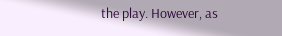the play. However, as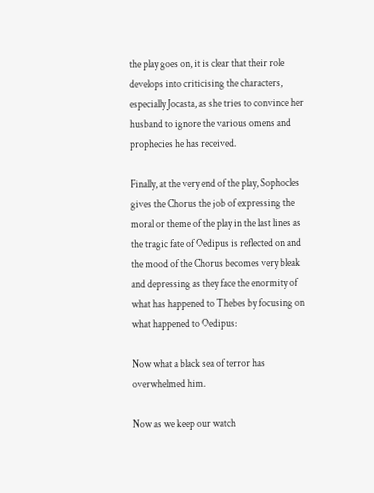the play goes on, it is clear that their role develops into criticising the characters, especially Jocasta, as she tries to convince her husband to ignore the various omens and prophecies he has received.

Finally, at the very end of the play, Sophocles gives the Chorus the job of expressing the moral or theme of the play in the last lines as the tragic fate of Oedipus is reflected on and the mood of the Chorus becomes very bleak and depressing as they face the enormity of what has happened to Thebes by focusing on what happened to Oedipus:

Now what a black sea of terror has overwhelmed him.

Now as we keep our watch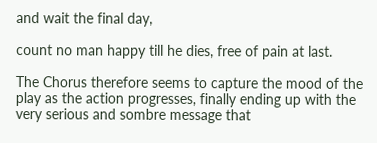and wait the final day,

count no man happy till he dies, free of pain at last.

The Chorus therefore seems to capture the mood of the play as the action progresses, finally ending up with the very serious and sombre message that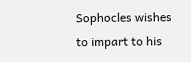Sophocles wishes to impart to his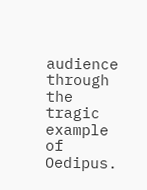audience through the tragic example of Oedipus.